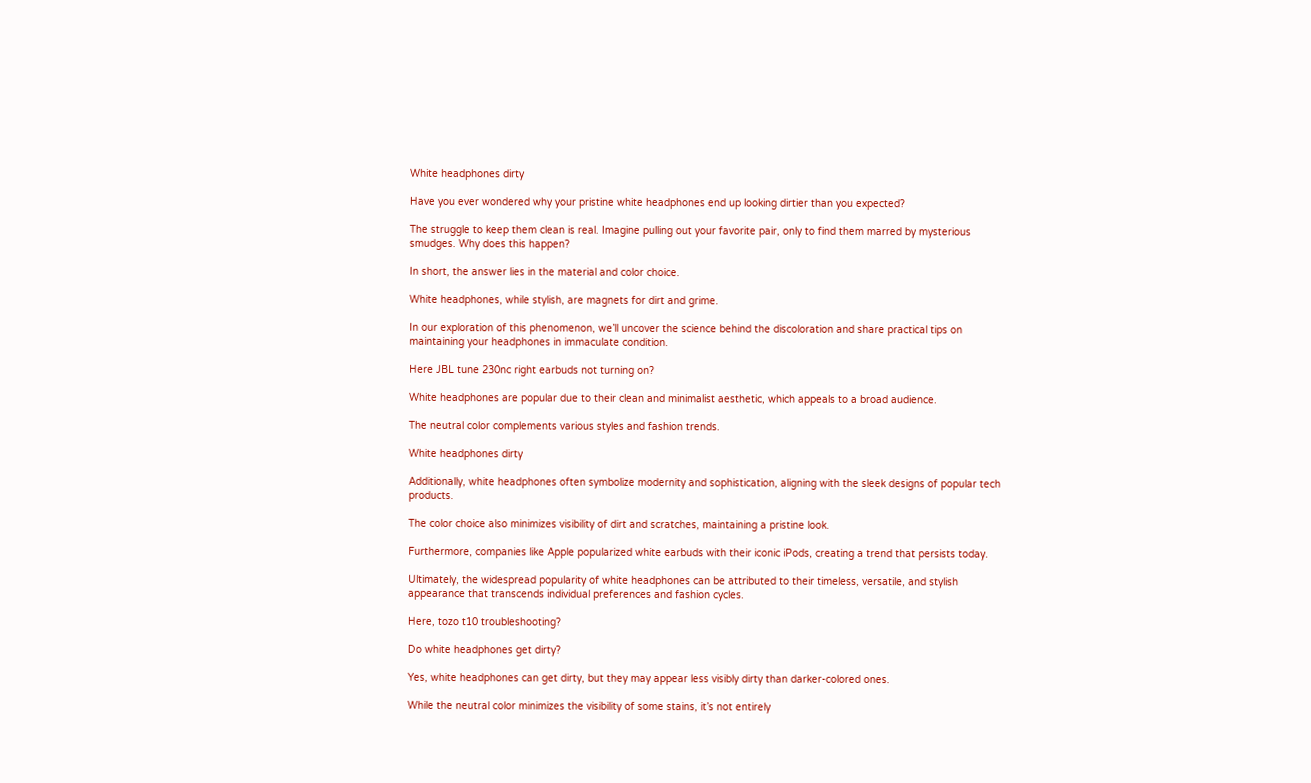White headphones dirty

Have you ever wondered why your pristine white headphones end up looking dirtier than you expected?

The struggle to keep them clean is real. Imagine pulling out your favorite pair, only to find them marred by mysterious smudges. Why does this happen?

In short, the answer lies in the material and color choice.

White headphones, while stylish, are magnets for dirt and grime.

In our exploration of this phenomenon, we’ll uncover the science behind the discoloration and share practical tips on maintaining your headphones in immaculate condition.

Here JBL tune 230nc right earbuds not turning on?

White headphones are popular due to their clean and minimalist aesthetic, which appeals to a broad audience.

The neutral color complements various styles and fashion trends.

White headphones dirty

Additionally, white headphones often symbolize modernity and sophistication, aligning with the sleek designs of popular tech products.

The color choice also minimizes visibility of dirt and scratches, maintaining a pristine look.

Furthermore, companies like Apple popularized white earbuds with their iconic iPods, creating a trend that persists today.

Ultimately, the widespread popularity of white headphones can be attributed to their timeless, versatile, and stylish appearance that transcends individual preferences and fashion cycles.

Here, tozo t10 troubleshooting?

Do white headphones get dirty?

Yes, white headphones can get dirty, but they may appear less visibly dirty than darker-colored ones.

While the neutral color minimizes the visibility of some stains, it’s not entirely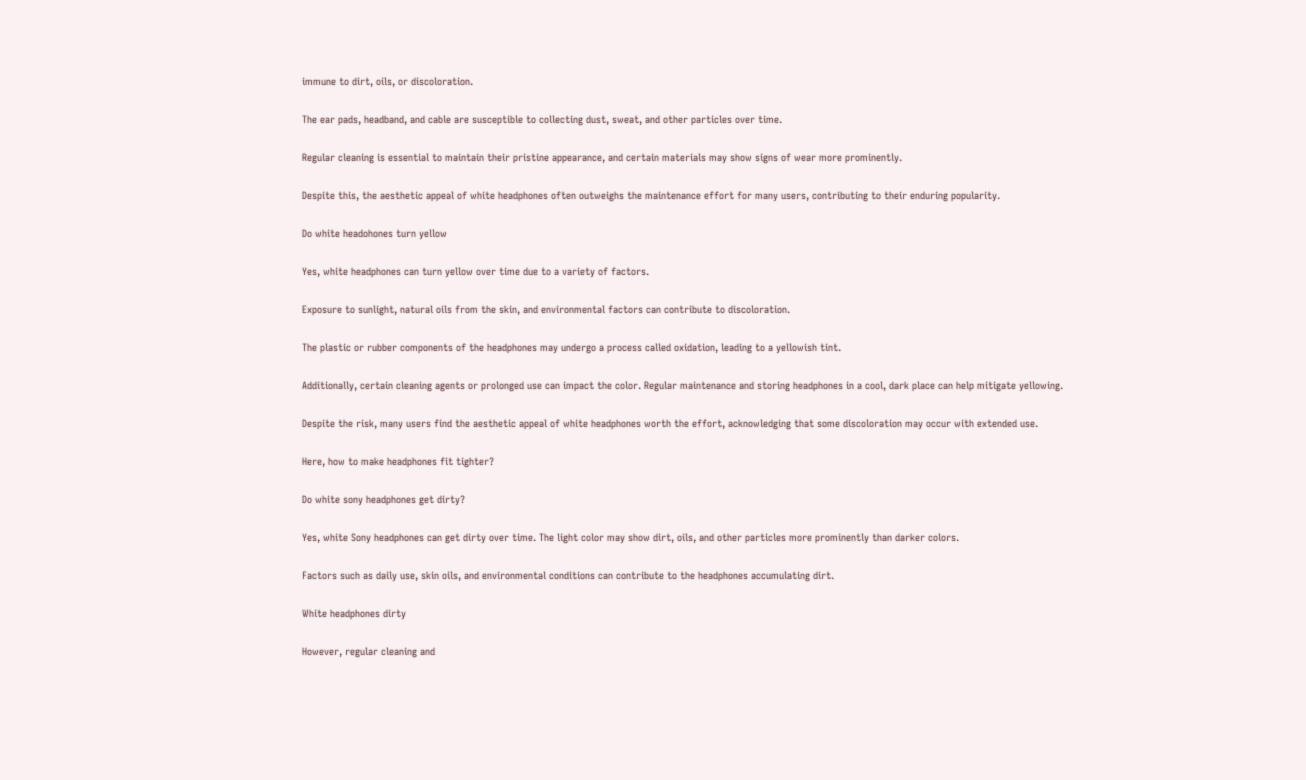immune to dirt, oils, or discoloration.

The ear pads, headband, and cable are susceptible to collecting dust, sweat, and other particles over time.

Regular cleaning is essential to maintain their pristine appearance, and certain materials may show signs of wear more prominently.

Despite this, the aesthetic appeal of white headphones often outweighs the maintenance effort for many users, contributing to their enduring popularity.

Do white headohones turn yellow

Yes, white headphones can turn yellow over time due to a variety of factors.

Exposure to sunlight, natural oils from the skin, and environmental factors can contribute to discoloration.

The plastic or rubber components of the headphones may undergo a process called oxidation, leading to a yellowish tint.

Additionally, certain cleaning agents or prolonged use can impact the color. Regular maintenance and storing headphones in a cool, dark place can help mitigate yellowing.

Despite the risk, many users find the aesthetic appeal of white headphones worth the effort, acknowledging that some discoloration may occur with extended use.

Here, how to make headphones fit tighter?

Do white sony headphones get dirty?

Yes, white Sony headphones can get dirty over time. The light color may show dirt, oils, and other particles more prominently than darker colors.

Factors such as daily use, skin oils, and environmental conditions can contribute to the headphones accumulating dirt.

White headphones dirty

However, regular cleaning and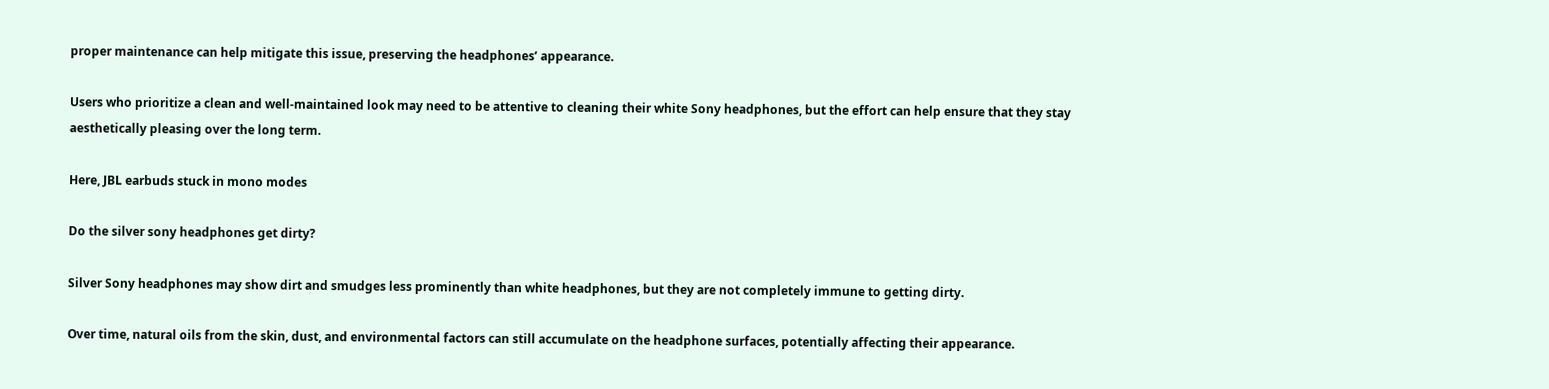proper maintenance can help mitigate this issue, preserving the headphones’ appearance.

Users who prioritize a clean and well-maintained look may need to be attentive to cleaning their white Sony headphones, but the effort can help ensure that they stay aesthetically pleasing over the long term.

Here, JBL earbuds stuck in mono modes

Do the silver sony headphones get dirty?

Silver Sony headphones may show dirt and smudges less prominently than white headphones, but they are not completely immune to getting dirty.

Over time, natural oils from the skin, dust, and environmental factors can still accumulate on the headphone surfaces, potentially affecting their appearance.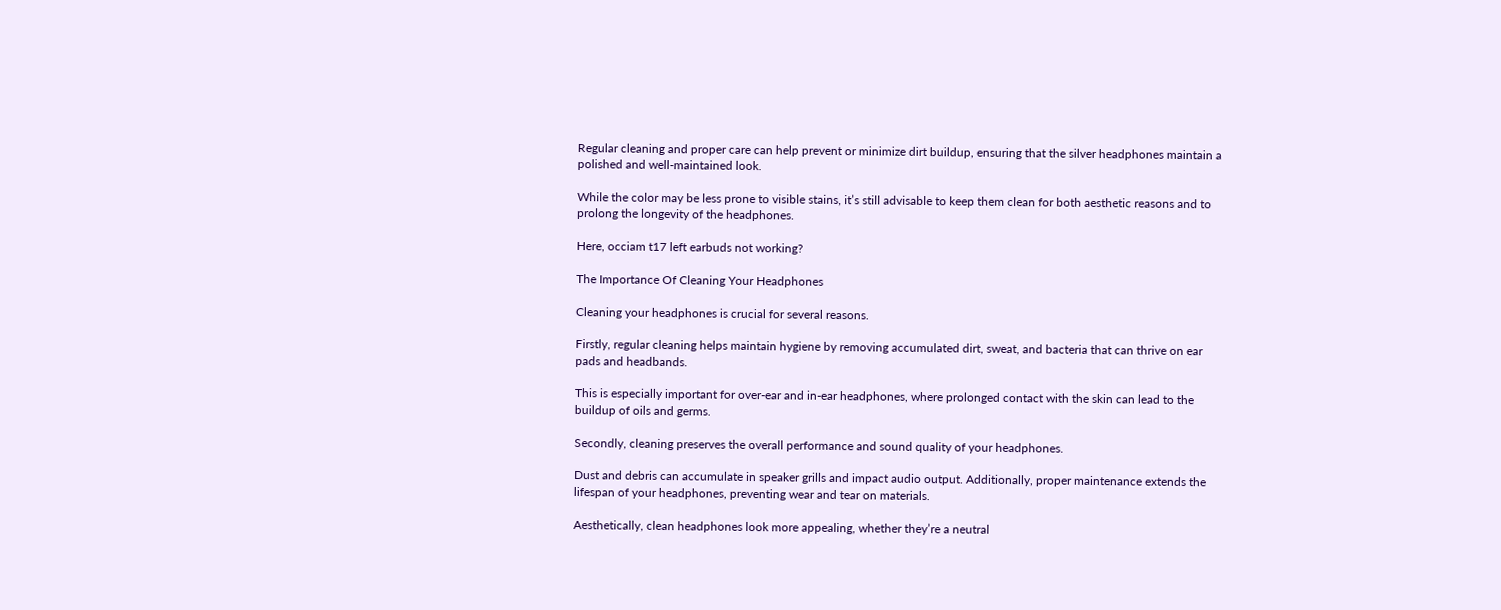Regular cleaning and proper care can help prevent or minimize dirt buildup, ensuring that the silver headphones maintain a polished and well-maintained look.

While the color may be less prone to visible stains, it’s still advisable to keep them clean for both aesthetic reasons and to prolong the longevity of the headphones.

Here, occiam t17 left earbuds not working?

The Importance Of Cleaning Your Headphones

Cleaning your headphones is crucial for several reasons.

Firstly, regular cleaning helps maintain hygiene by removing accumulated dirt, sweat, and bacteria that can thrive on ear pads and headbands.

This is especially important for over-ear and in-ear headphones, where prolonged contact with the skin can lead to the buildup of oils and germs.

Secondly, cleaning preserves the overall performance and sound quality of your headphones.

Dust and debris can accumulate in speaker grills and impact audio output. Additionally, proper maintenance extends the lifespan of your headphones, preventing wear and tear on materials.

Aesthetically, clean headphones look more appealing, whether they’re a neutral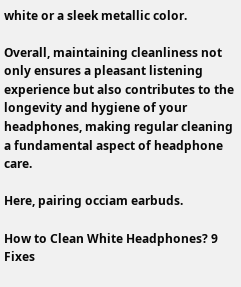white or a sleek metallic color.

Overall, maintaining cleanliness not only ensures a pleasant listening experience but also contributes to the longevity and hygiene of your headphones, making regular cleaning a fundamental aspect of headphone care.

Here, pairing occiam earbuds.

How to Clean White Headphones? 9 Fixes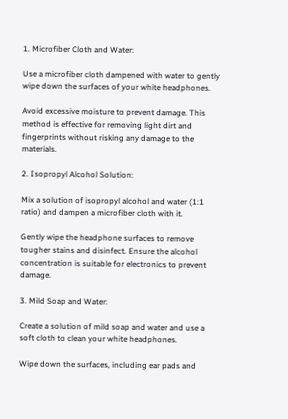1. Microfiber Cloth and Water:

Use a microfiber cloth dampened with water to gently wipe down the surfaces of your white headphones.

Avoid excessive moisture to prevent damage. This method is effective for removing light dirt and fingerprints without risking any damage to the materials.

2. Isopropyl Alcohol Solution:

Mix a solution of isopropyl alcohol and water (1:1 ratio) and dampen a microfiber cloth with it.

Gently wipe the headphone surfaces to remove tougher stains and disinfect. Ensure the alcohol concentration is suitable for electronics to prevent damage.

3. Mild Soap and Water:

Create a solution of mild soap and water and use a soft cloth to clean your white headphones.

Wipe down the surfaces, including ear pads and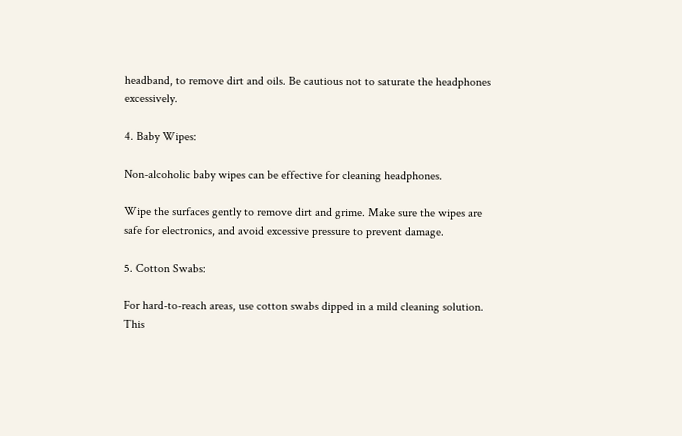headband, to remove dirt and oils. Be cautious not to saturate the headphones excessively.

4. Baby Wipes:

Non-alcoholic baby wipes can be effective for cleaning headphones.

Wipe the surfaces gently to remove dirt and grime. Make sure the wipes are safe for electronics, and avoid excessive pressure to prevent damage.

5. Cotton Swabs:

For hard-to-reach areas, use cotton swabs dipped in a mild cleaning solution. This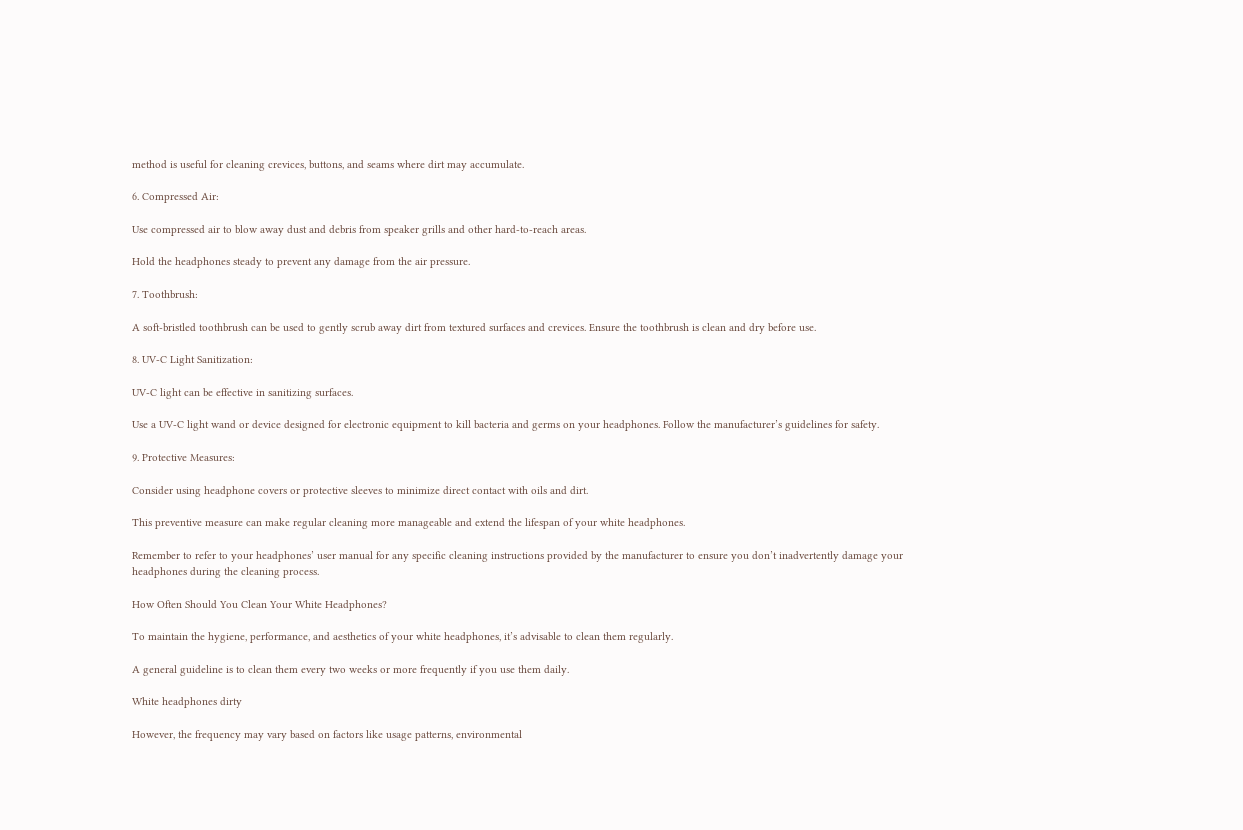method is useful for cleaning crevices, buttons, and seams where dirt may accumulate.

6. Compressed Air:

Use compressed air to blow away dust and debris from speaker grills and other hard-to-reach areas.

Hold the headphones steady to prevent any damage from the air pressure.

7. Toothbrush:

A soft-bristled toothbrush can be used to gently scrub away dirt from textured surfaces and crevices. Ensure the toothbrush is clean and dry before use.

8. UV-C Light Sanitization:

UV-C light can be effective in sanitizing surfaces.

Use a UV-C light wand or device designed for electronic equipment to kill bacteria and germs on your headphones. Follow the manufacturer’s guidelines for safety.

9. Protective Measures:

Consider using headphone covers or protective sleeves to minimize direct contact with oils and dirt.

This preventive measure can make regular cleaning more manageable and extend the lifespan of your white headphones.

Remember to refer to your headphones’ user manual for any specific cleaning instructions provided by the manufacturer to ensure you don’t inadvertently damage your headphones during the cleaning process.

How Often Should You Clean Your White Headphones?

To maintain the hygiene, performance, and aesthetics of your white headphones, it’s advisable to clean them regularly.

A general guideline is to clean them every two weeks or more frequently if you use them daily.

White headphones dirty

However, the frequency may vary based on factors like usage patterns, environmental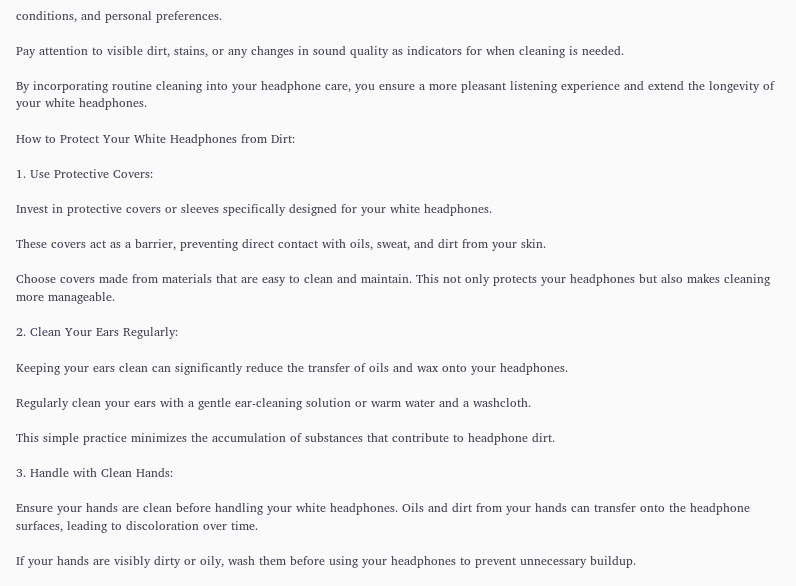conditions, and personal preferences.

Pay attention to visible dirt, stains, or any changes in sound quality as indicators for when cleaning is needed.

By incorporating routine cleaning into your headphone care, you ensure a more pleasant listening experience and extend the longevity of your white headphones.

How to Protect Your White Headphones from Dirt:

1. Use Protective Covers:

Invest in protective covers or sleeves specifically designed for your white headphones.

These covers act as a barrier, preventing direct contact with oils, sweat, and dirt from your skin.

Choose covers made from materials that are easy to clean and maintain. This not only protects your headphones but also makes cleaning more manageable.

2. Clean Your Ears Regularly:

Keeping your ears clean can significantly reduce the transfer of oils and wax onto your headphones.

Regularly clean your ears with a gentle ear-cleaning solution or warm water and a washcloth.

This simple practice minimizes the accumulation of substances that contribute to headphone dirt.

3. Handle with Clean Hands:

Ensure your hands are clean before handling your white headphones. Oils and dirt from your hands can transfer onto the headphone surfaces, leading to discoloration over time.

If your hands are visibly dirty or oily, wash them before using your headphones to prevent unnecessary buildup.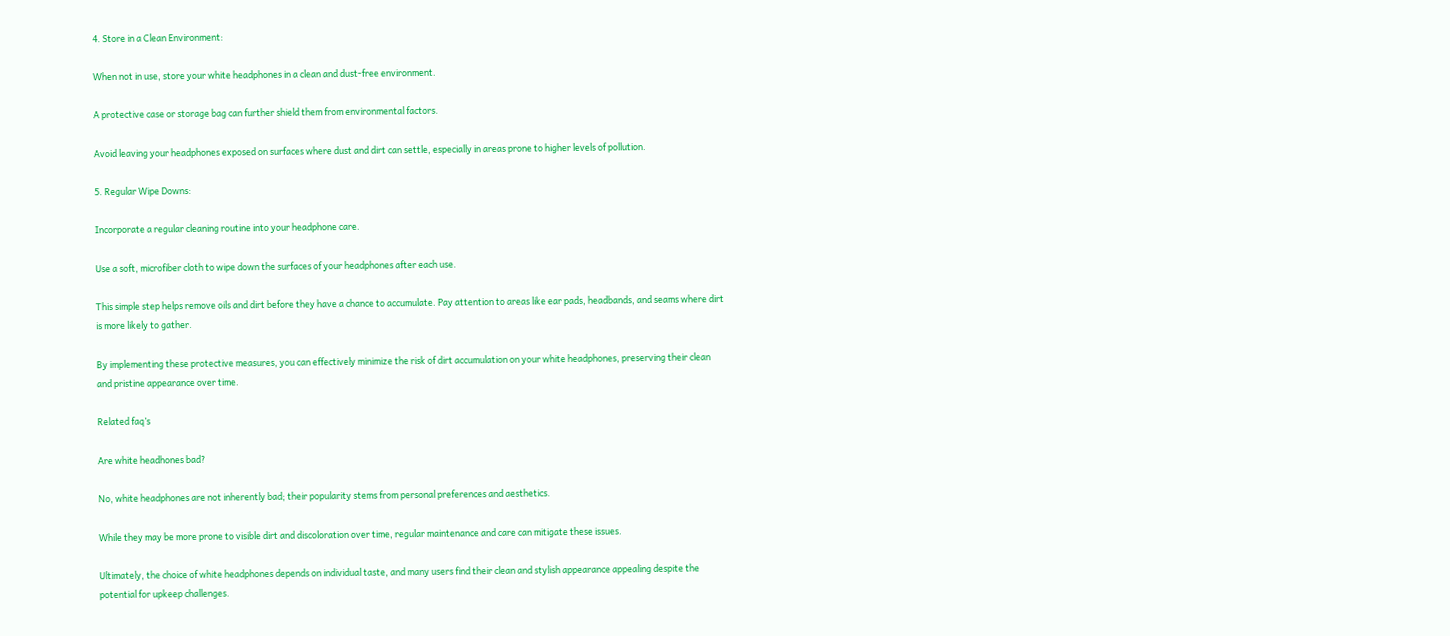4. Store in a Clean Environment:

When not in use, store your white headphones in a clean and dust-free environment.

A protective case or storage bag can further shield them from environmental factors.

Avoid leaving your headphones exposed on surfaces where dust and dirt can settle, especially in areas prone to higher levels of pollution.

5. Regular Wipe Downs:

Incorporate a regular cleaning routine into your headphone care.

Use a soft, microfiber cloth to wipe down the surfaces of your headphones after each use.

This simple step helps remove oils and dirt before they have a chance to accumulate. Pay attention to areas like ear pads, headbands, and seams where dirt is more likely to gather.

By implementing these protective measures, you can effectively minimize the risk of dirt accumulation on your white headphones, preserving their clean and pristine appearance over time.

Related faq’s

Are white headhones bad?

No, white headphones are not inherently bad; their popularity stems from personal preferences and aesthetics.

While they may be more prone to visible dirt and discoloration over time, regular maintenance and care can mitigate these issues.

Ultimately, the choice of white headphones depends on individual taste, and many users find their clean and stylish appearance appealing despite the potential for upkeep challenges.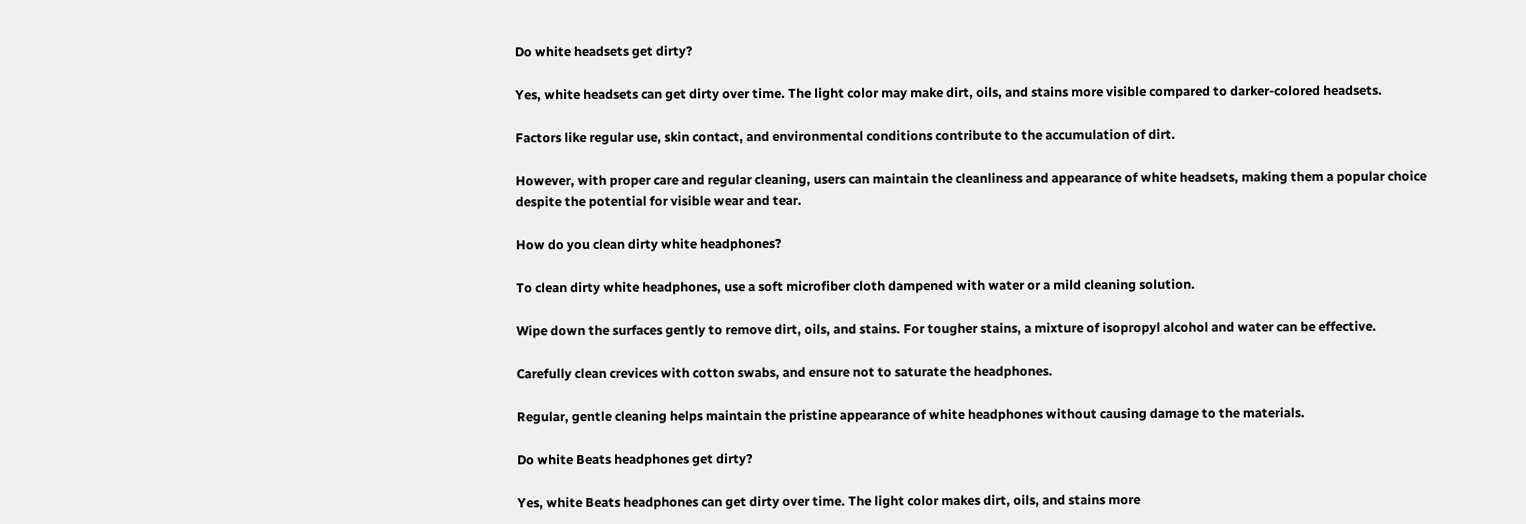Do white headsets get dirty?

Yes, white headsets can get dirty over time. The light color may make dirt, oils, and stains more visible compared to darker-colored headsets.

Factors like regular use, skin contact, and environmental conditions contribute to the accumulation of dirt.

However, with proper care and regular cleaning, users can maintain the cleanliness and appearance of white headsets, making them a popular choice despite the potential for visible wear and tear.

How do you clean dirty white headphones?

To clean dirty white headphones, use a soft microfiber cloth dampened with water or a mild cleaning solution.

Wipe down the surfaces gently to remove dirt, oils, and stains. For tougher stains, a mixture of isopropyl alcohol and water can be effective.

Carefully clean crevices with cotton swabs, and ensure not to saturate the headphones.

Regular, gentle cleaning helps maintain the pristine appearance of white headphones without causing damage to the materials.

Do white Beats headphones get dirty?

Yes, white Beats headphones can get dirty over time. The light color makes dirt, oils, and stains more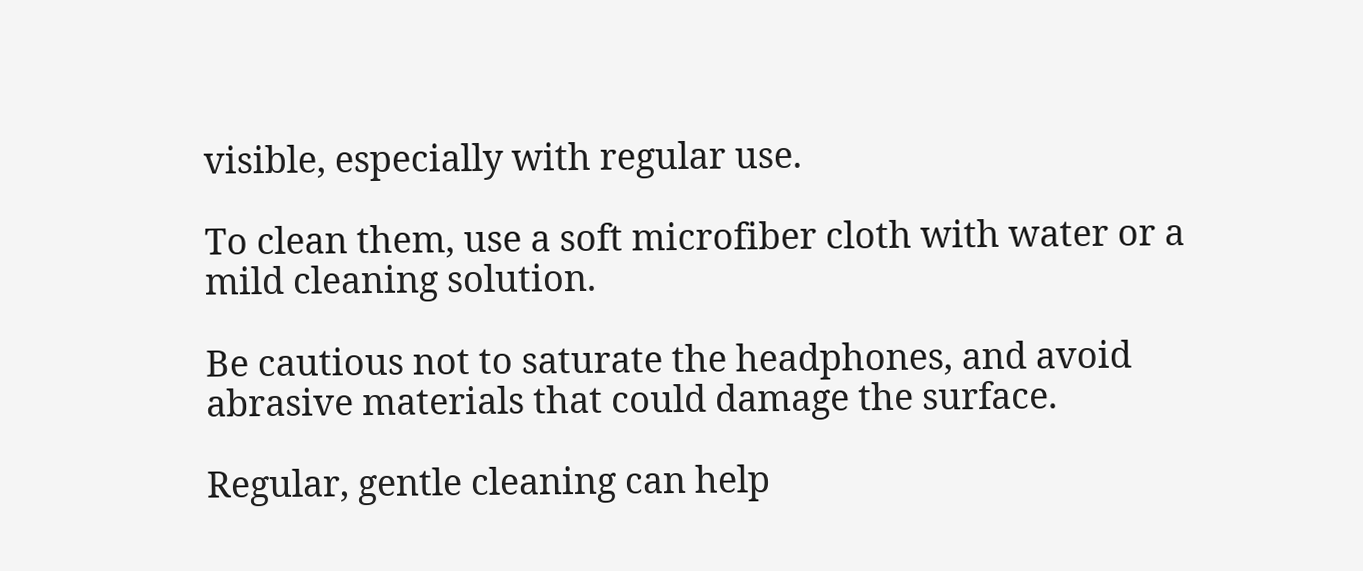visible, especially with regular use.

To clean them, use a soft microfiber cloth with water or a mild cleaning solution.

Be cautious not to saturate the headphones, and avoid abrasive materials that could damage the surface.

Regular, gentle cleaning can help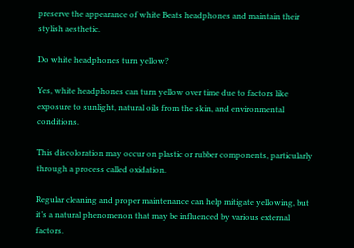preserve the appearance of white Beats headphones and maintain their stylish aesthetic.

Do white headphones turn yellow?

Yes, white headphones can turn yellow over time due to factors like exposure to sunlight, natural oils from the skin, and environmental conditions.

This discoloration may occur on plastic or rubber components, particularly through a process called oxidation.

Regular cleaning and proper maintenance can help mitigate yellowing, but it’s a natural phenomenon that may be influenced by various external factors.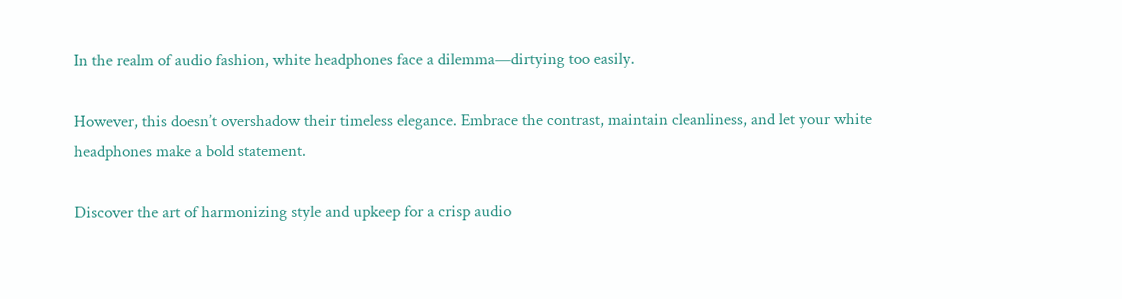In the realm of audio fashion, white headphones face a dilemma—dirtying too easily.

However, this doesn’t overshadow their timeless elegance. Embrace the contrast, maintain cleanliness, and let your white headphones make a bold statement.

Discover the art of harmonizing style and upkeep for a crisp audio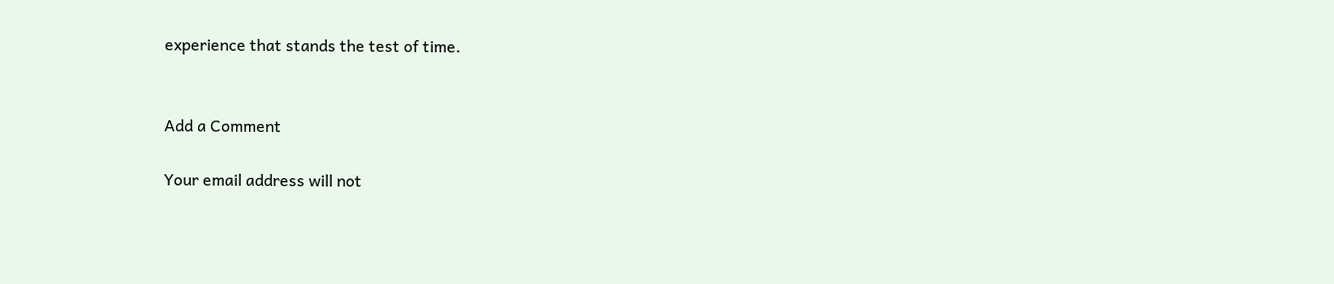experience that stands the test of time.


Add a Comment

Your email address will not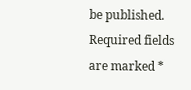be published. Required fields are marked *